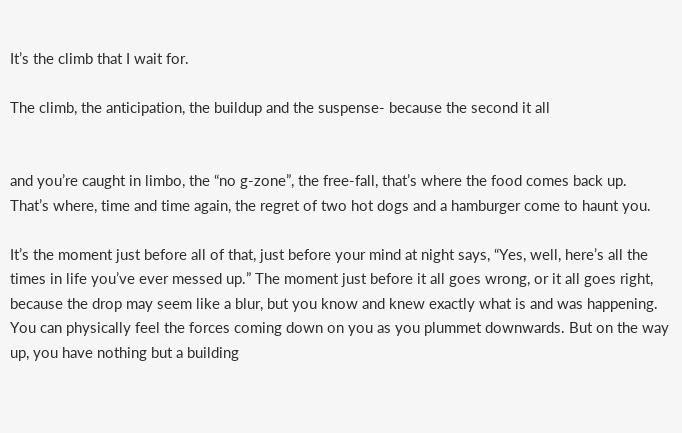It’s the climb that I wait for.

The climb, the anticipation, the buildup and the suspense- because the second it all


and you’re caught in limbo, the “no g-zone”, the free-fall, that’s where the food comes back up. That’s where, time and time again, the regret of two hot dogs and a hamburger come to haunt you.

It’s the moment just before all of that, just before your mind at night says, “Yes, well, here’s all the times in life you’ve ever messed up.” The moment just before it all goes wrong, or it all goes right, because the drop may seem like a blur, but you know and knew exactly what is and was happening. You can physically feel the forces coming down on you as you plummet downwards. But on the way up, you have nothing but a building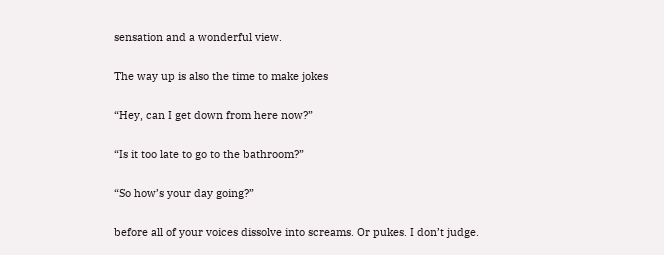sensation and a wonderful view.

The way up is also the time to make jokes

“Hey, can I get down from here now?”

“Is it too late to go to the bathroom?”

“So how’s your day going?”

before all of your voices dissolve into screams. Or pukes. I don’t judge.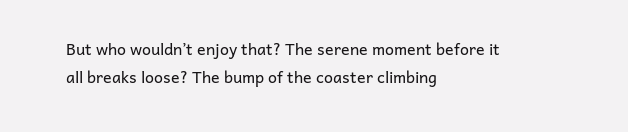But who wouldn’t enjoy that? The serene moment before it all breaks loose? The bump of the coaster climbing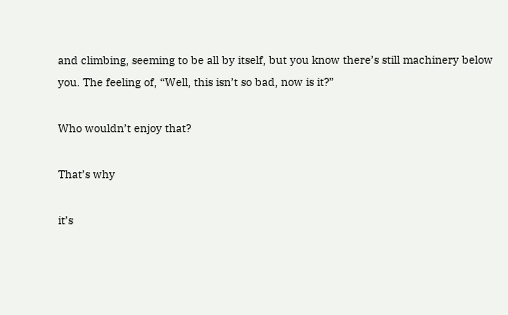and climbing, seeming to be all by itself, but you know there’s still machinery below you. The feeling of, “Well, this isn’t so bad, now is it?”

Who wouldn’t enjoy that?

That’s why

it’s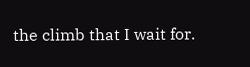the climb that I wait for.